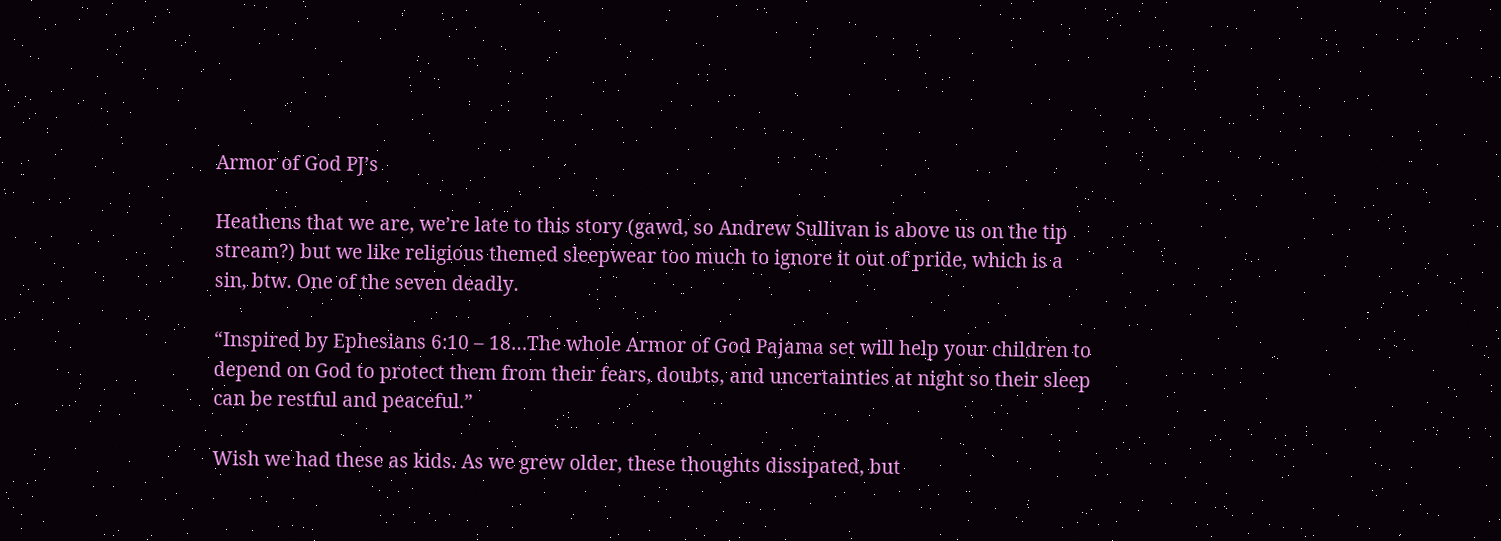Armor of God PJ’s

Heathens that we are, we’re late to this story (gawd, so Andrew Sullivan is above us on the tip stream?) but we like religious themed sleepwear too much to ignore it out of pride, which is a sin, btw. One of the seven deadly.

“Inspired by Ephesians 6:10 – 18…The whole Armor of God Pajama set will help your children to depend on God to protect them from their fears, doubts, and uncertainties at night so their sleep can be restful and peaceful.”

Wish we had these as kids. As we grew older, these thoughts dissipated, but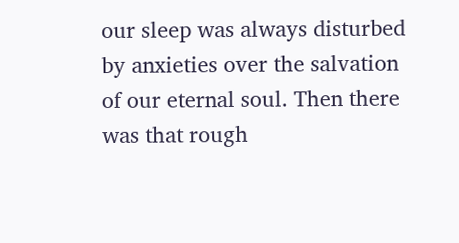our sleep was always disturbed by anxieties over the salvation of our eternal soul. Then there was that rough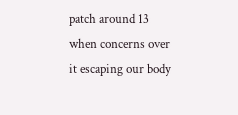patch around 13 when concerns over it escaping our body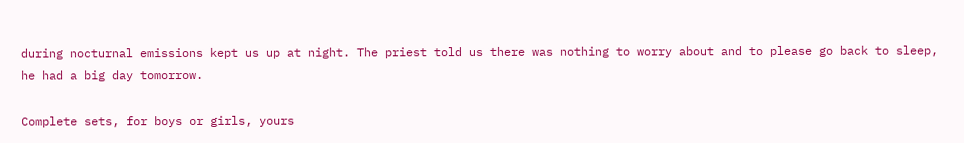during nocturnal emissions kept us up at night. The priest told us there was nothing to worry about and to please go back to sleep, he had a big day tomorrow.

Complete sets, for boys or girls, yours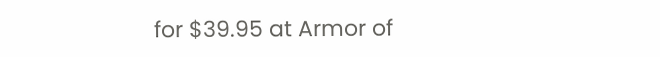for $39.95 at Armor of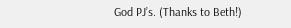God PJ’s. (Thanks to Beth!)